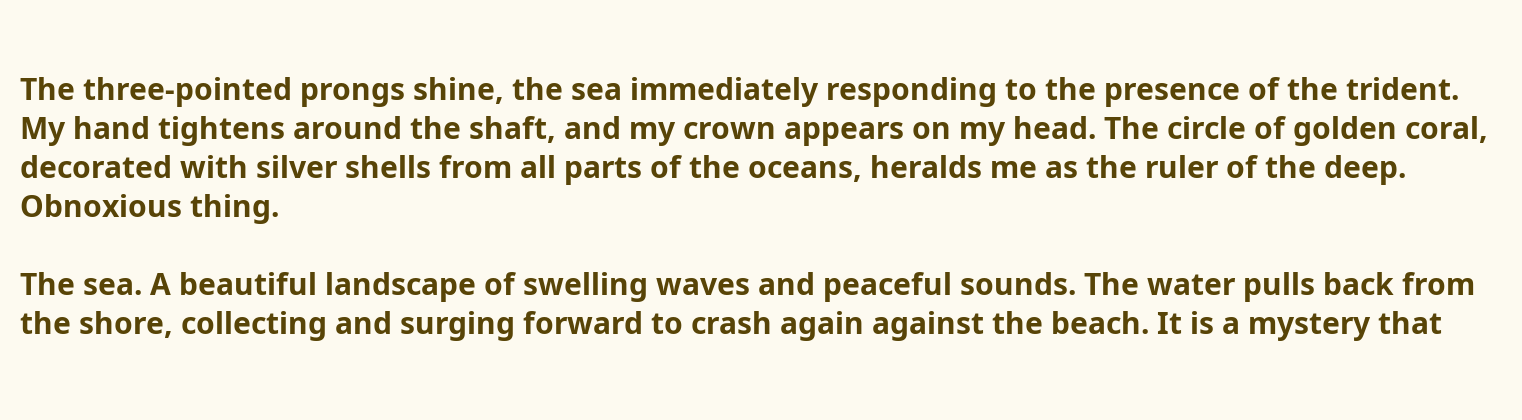The three-pointed prongs shine, the sea immediately responding to the presence of the trident. My hand tightens around the shaft, and my crown appears on my head. The circle of golden coral, decorated with silver shells from all parts of the oceans, heralds me as the ruler of the deep. Obnoxious thing.

The sea. A beautiful landscape of swelling waves and peaceful sounds. The water pulls back from the shore, collecting and surging forward to crash again against the beach. It is a mystery that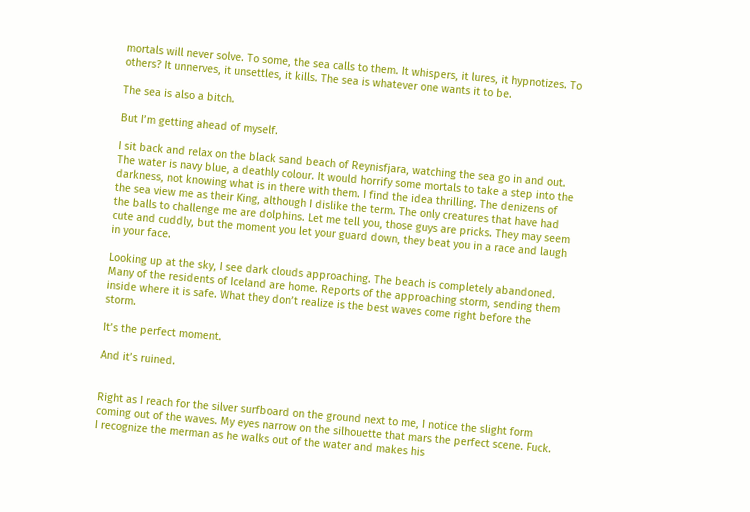mortals will never solve. To some, the sea calls to them. It whispers, it lures, it hypnotizes. To others? It unnerves, it unsettles, it kills. The sea is whatever one wants it to be.

The sea is also a bitch.

But I’m getting ahead of myself.

I sit back and relax on the black sand beach of Reynisfjara, watching the sea go in and out. The water is navy blue, a deathly colour. It would horrify some mortals to take a step into the darkness, not knowing what is in there with them. I find the idea thrilling. The denizens of the sea view me as their King, although I dislike the term. The only creatures that have had the balls to challenge me are dolphins. Let me tell you, those guys are pricks. They may seem cute and cuddly, but the moment you let your guard down, they beat you in a race and laugh in your face.

Looking up at the sky, I see dark clouds approaching. The beach is completely abandoned. Many of the residents of Iceland are home. Reports of the approaching storm, sending them inside where it is safe. What they don’t realize is the best waves come right before the storm.

It’s the perfect moment.

And it’s ruined.


Right as I reach for the silver surfboard on the ground next to me, I notice the slight form coming out of the waves. My eyes narrow on the silhouette that mars the perfect scene. Fuck. I recognize the merman as he walks out of the water and makes his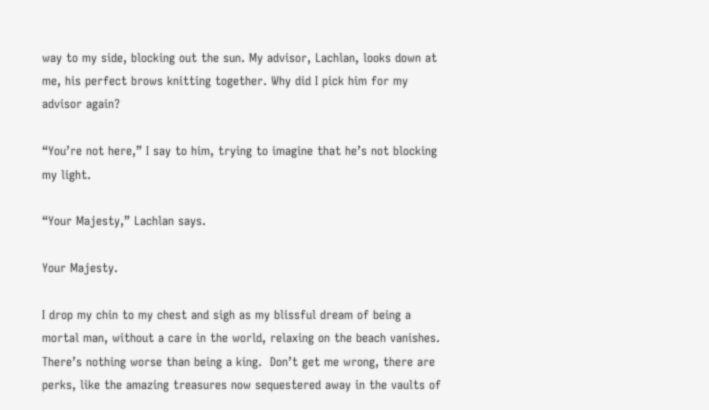way to my side, blocking out the sun. My advisor, Lachlan, looks down at me, his perfect brows knitting together. Why did I pick him for my advisor again?

“You’re not here,” I say to him, trying to imagine that he’s not blocking my light.

“Your Majesty,” Lachlan says.

Your Majesty.

I drop my chin to my chest and sigh as my blissful dream of being a mortal man, without a care in the world, relaxing on the beach vanishes. There’s nothing worse than being a king.  Don’t get me wrong, there are perks, like the amazing treasures now sequestered away in the vaults of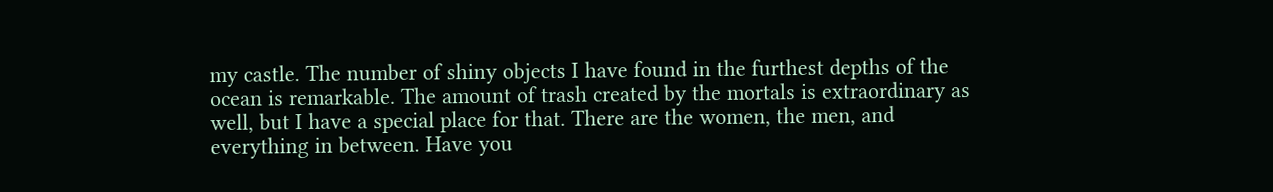my castle. The number of shiny objects I have found in the furthest depths of the ocean is remarkable. The amount of trash created by the mortals is extraordinary as well, but I have a special place for that. There are the women, the men, and everything in between. Have you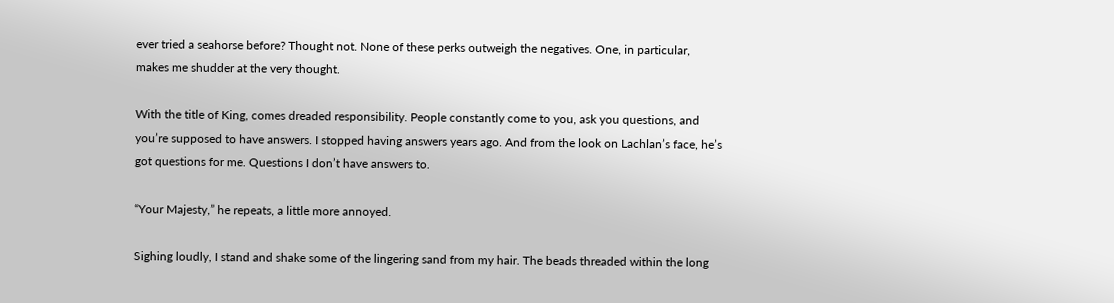ever tried a seahorse before? Thought not. None of these perks outweigh the negatives. One, in particular, makes me shudder at the very thought.

With the title of King, comes dreaded responsibility. People constantly come to you, ask you questions, and you’re supposed to have answers. I stopped having answers years ago. And from the look on Lachlan’s face, he’s got questions for me. Questions I don’t have answers to.

“Your Majesty,” he repeats, a little more annoyed.

Sighing loudly, I stand and shake some of the lingering sand from my hair. The beads threaded within the long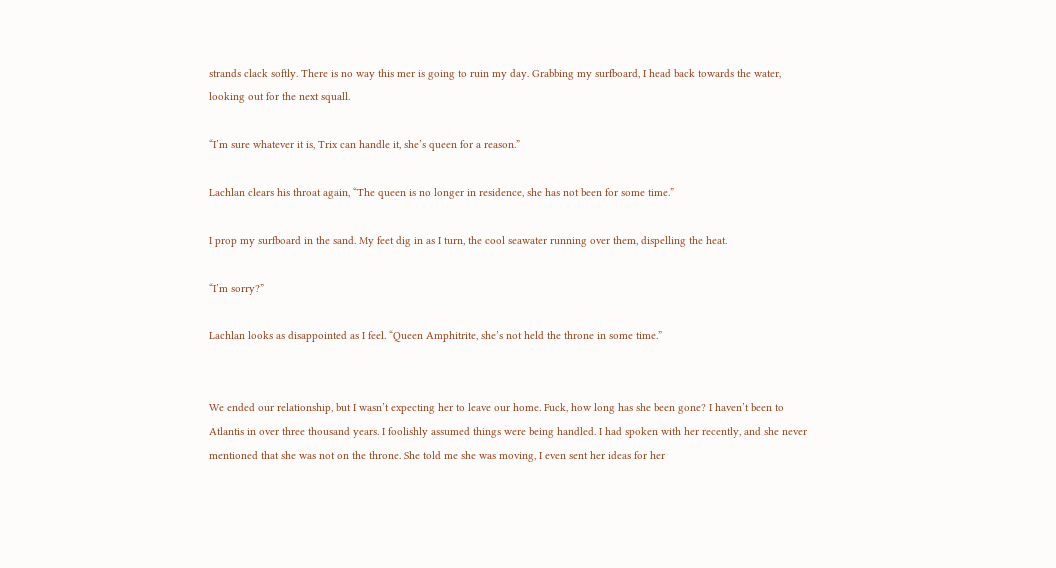strands clack softly. There is no way this mer is going to ruin my day. Grabbing my surfboard, I head back towards the water, looking out for the next squall.

“I’m sure whatever it is, Trix can handle it, she’s queen for a reason.”

Lachlan clears his throat again, “The queen is no longer in residence, she has not been for some time.”

I prop my surfboard in the sand. My feet dig in as I turn, the cool seawater running over them, dispelling the heat.

“I’m sorry?”

Lachlan looks as disappointed as I feel. “Queen Amphitrite, she’s not held the throne in some time.”


We ended our relationship, but I wasn’t expecting her to leave our home. Fuck, how long has she been gone? I haven’t been to Atlantis in over three thousand years. I foolishly assumed things were being handled. I had spoken with her recently, and she never mentioned that she was not on the throne. She told me she was moving, I even sent her ideas for her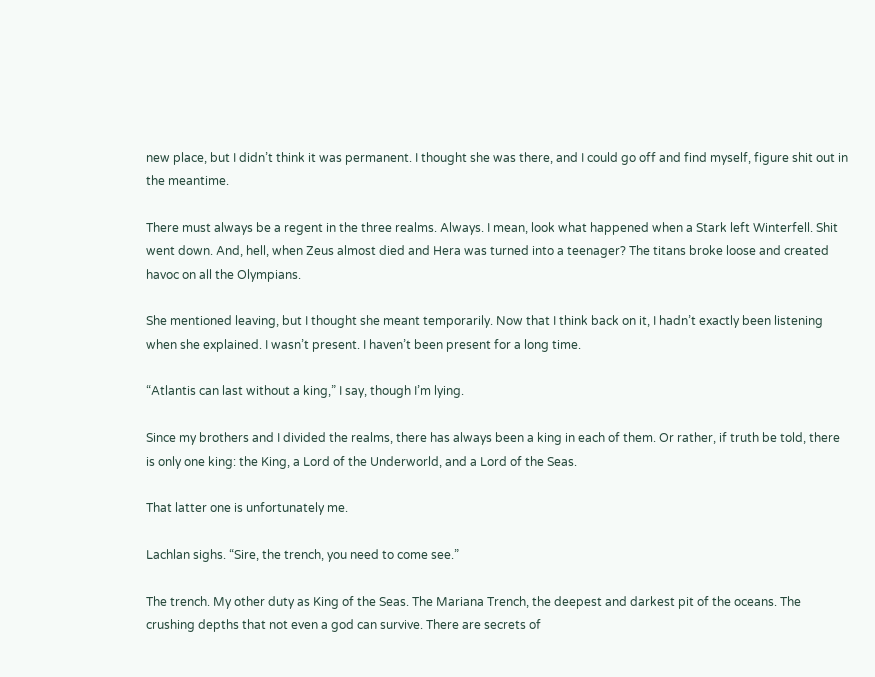new place, but I didn’t think it was permanent. I thought she was there, and I could go off and find myself, figure shit out in the meantime.

There must always be a regent in the three realms. Always. I mean, look what happened when a Stark left Winterfell. Shit went down. And, hell, when Zeus almost died and Hera was turned into a teenager? The titans broke loose and created havoc on all the Olympians.

She mentioned leaving, but I thought she meant temporarily. Now that I think back on it, I hadn’t exactly been listening when she explained. I wasn’t present. I haven’t been present for a long time.

“Atlantis can last without a king,” I say, though I’m lying.

Since my brothers and I divided the realms, there has always been a king in each of them. Or rather, if truth be told, there is only one king: the King, a Lord of the Underworld, and a Lord of the Seas.

That latter one is unfortunately me.

Lachlan sighs. “Sire, the trench, you need to come see.”

The trench. My other duty as King of the Seas. The Mariana Trench, the deepest and darkest pit of the oceans. The crushing depths that not even a god can survive. There are secrets of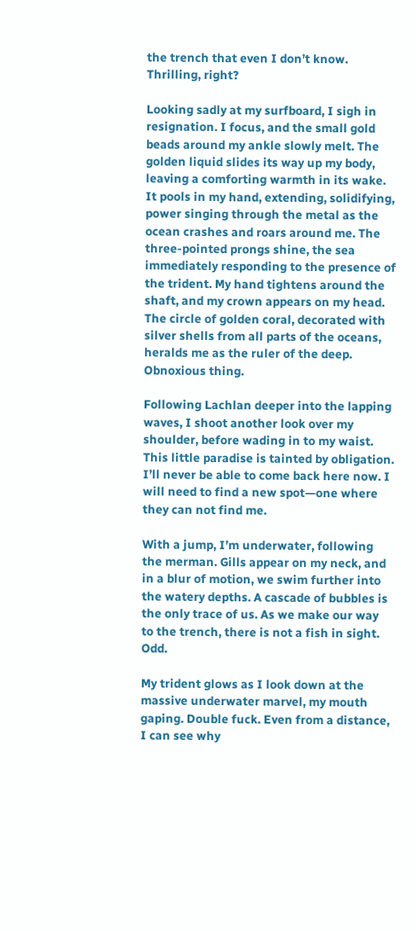the trench that even I don’t know. Thrilling, right?

Looking sadly at my surfboard, I sigh in resignation. I focus, and the small gold beads around my ankle slowly melt. The golden liquid slides its way up my body, leaving a comforting warmth in its wake. It pools in my hand, extending, solidifying, power singing through the metal as the ocean crashes and roars around me. The three-pointed prongs shine, the sea immediately responding to the presence of the trident. My hand tightens around the shaft, and my crown appears on my head. The circle of golden coral, decorated with silver shells from all parts of the oceans, heralds me as the ruler of the deep. Obnoxious thing.

Following Lachlan deeper into the lapping waves, I shoot another look over my shoulder, before wading in to my waist. This little paradise is tainted by obligation. I’ll never be able to come back here now. I will need to find a new spot—one where they can not find me.

With a jump, I’m underwater, following the merman. Gills appear on my neck, and in a blur of motion, we swim further into the watery depths. A cascade of bubbles is the only trace of us. As we make our way to the trench, there is not a fish in sight. Odd.

My trident glows as I look down at the massive underwater marvel, my mouth gaping. Double fuck. Even from a distance, I can see why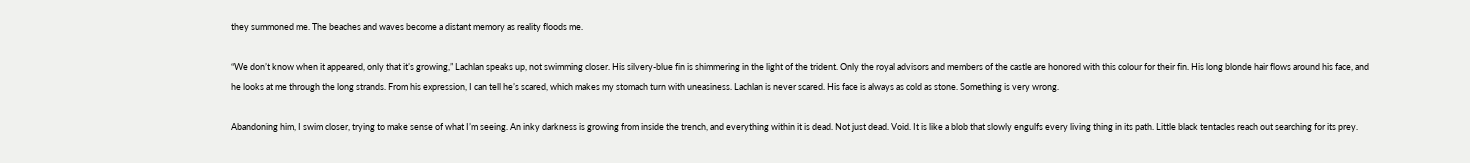they summoned me. The beaches and waves become a distant memory as reality floods me.

“We don’t know when it appeared, only that it’s growing,” Lachlan speaks up, not swimming closer. His silvery-blue fin is shimmering in the light of the trident. Only the royal advisors and members of the castle are honored with this colour for their fin. His long blonde hair flows around his face, and he looks at me through the long strands. From his expression, I can tell he’s scared, which makes my stomach turn with uneasiness. Lachlan is never scared. His face is always as cold as stone. Something is very wrong.

Abandoning him, I swim closer, trying to make sense of what I’m seeing. An inky darkness is growing from inside the trench, and everything within it is dead. Not just dead. Void. It is like a blob that slowly engulfs every living thing in its path. Little black tentacles reach out searching for its prey.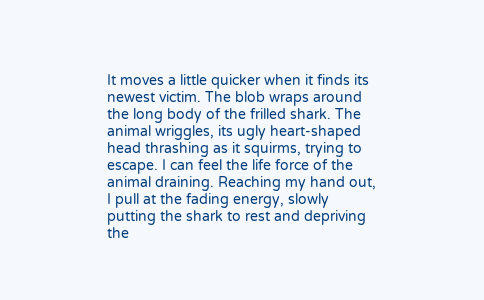It moves a little quicker when it finds its newest victim. The blob wraps around the long body of the frilled shark. The animal wriggles, its ugly heart-shaped head thrashing as it squirms, trying to escape. I can feel the life force of the animal draining. Reaching my hand out, I pull at the fading energy, slowly putting the shark to rest and depriving the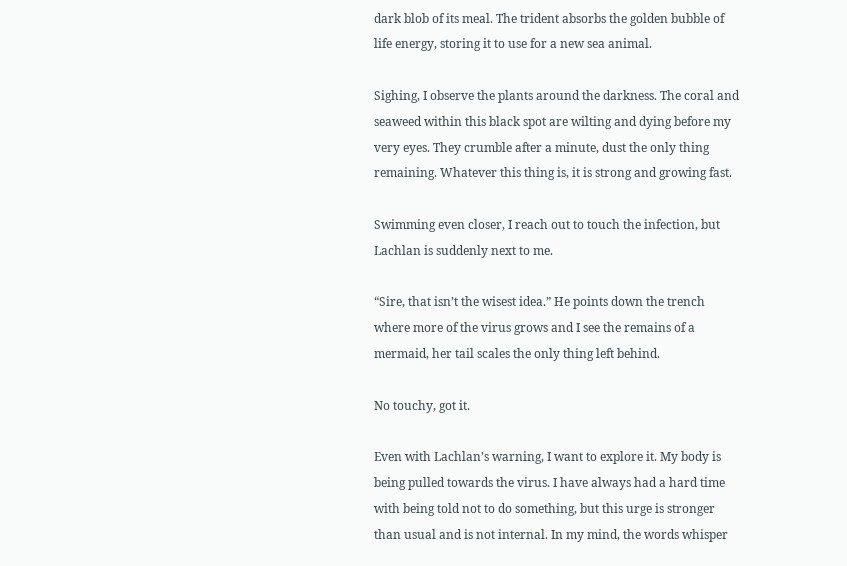dark blob of its meal. The trident absorbs the golden bubble of life energy, storing it to use for a new sea animal.

Sighing, I observe the plants around the darkness. The coral and seaweed within this black spot are wilting and dying before my very eyes. They crumble after a minute, dust the only thing remaining. Whatever this thing is, it is strong and growing fast.

Swimming even closer, I reach out to touch the infection, but Lachlan is suddenly next to me.

“Sire, that isn’t the wisest idea.” He points down the trench where more of the virus grows and I see the remains of a mermaid, her tail scales the only thing left behind.

No touchy, got it.

Even with Lachlan’s warning, I want to explore it. My body is being pulled towards the virus. I have always had a hard time with being told not to do something, but this urge is stronger than usual and is not internal. In my mind, the words whisper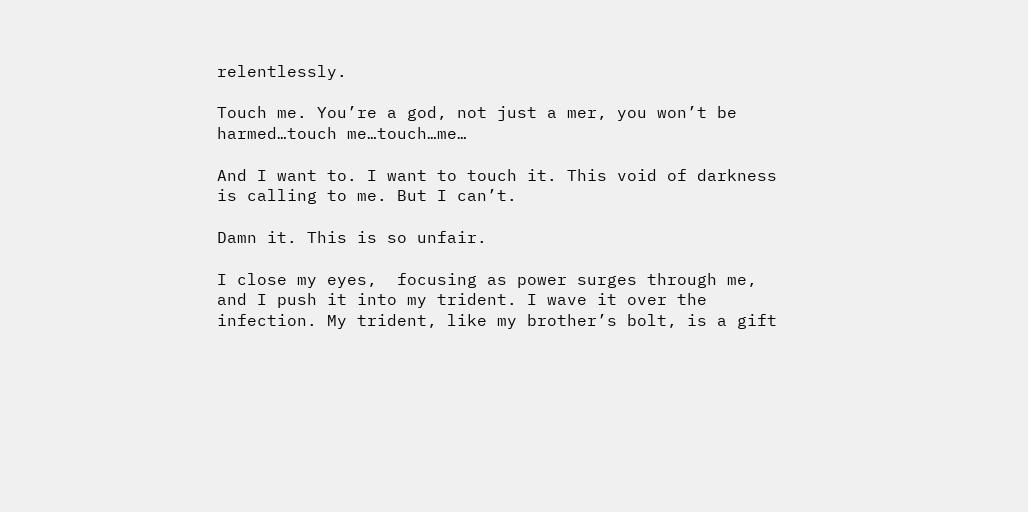relentlessly.

Touch me. You’re a god, not just a mer, you won’t be harmed…touch me…touch…me…

And I want to. I want to touch it. This void of darkness is calling to me. But I can’t.

Damn it. This is so unfair.

I close my eyes,  focusing as power surges through me, and I push it into my trident. I wave it over the infection. My trident, like my brother’s bolt, is a gift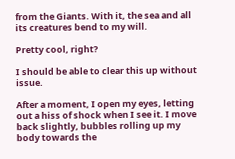from the Giants. With it, the sea and all its creatures bend to my will.

Pretty cool, right?

I should be able to clear this up without issue.

After a moment, I open my eyes, letting out a hiss of shock when I see it. I move back slightly, bubbles rolling up my body towards the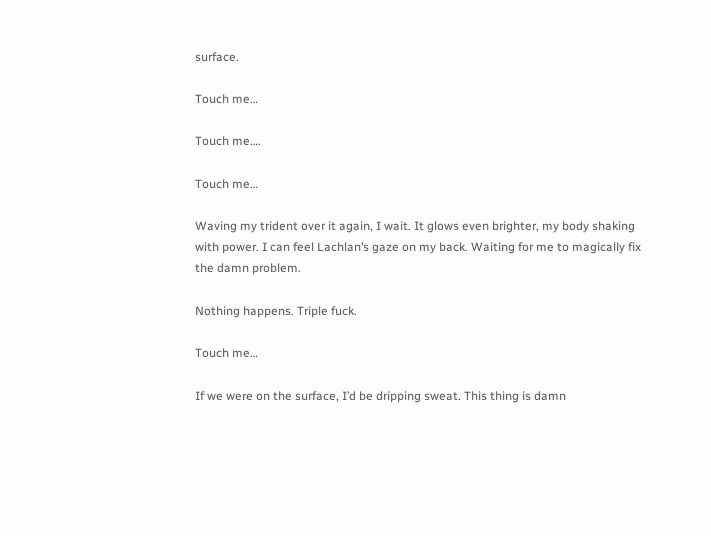surface.

Touch me…

Touch me….

Touch me…

Waving my trident over it again, I wait. It glows even brighter, my body shaking with power. I can feel Lachlan’s gaze on my back. Waiting for me to magically fix the damn problem.

Nothing happens. Triple fuck.

Touch me…

If we were on the surface, I’d be dripping sweat. This thing is damn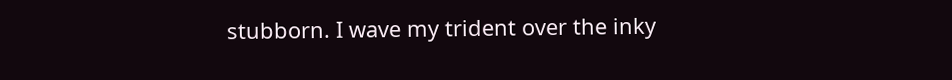stubborn. I wave my trident over the inky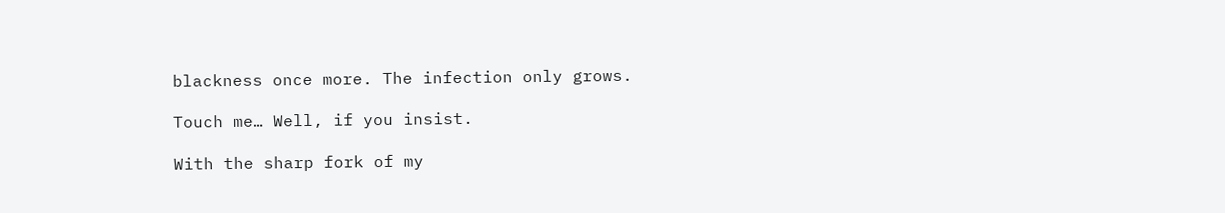blackness once more. The infection only grows.

Touch me… Well, if you insist.

With the sharp fork of my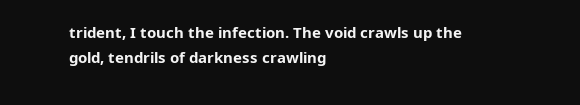trident, I touch the infection. The void crawls up the gold, tendrils of darkness crawling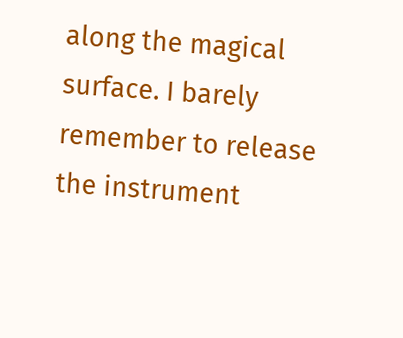along the magical surface. I barely remember to release the instrument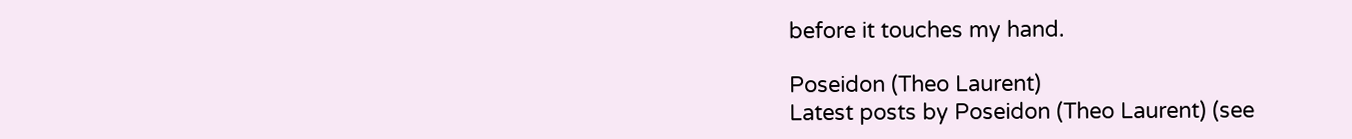before it touches my hand.

Poseidon (Theo Laurent)
Latest posts by Poseidon (Theo Laurent) (see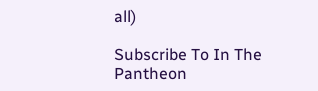all)

Subscribe To In The Pantheon